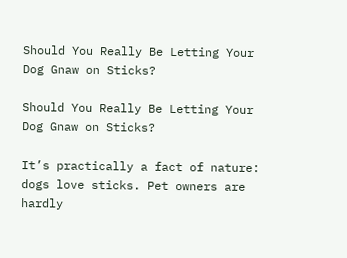Should You Really Be Letting Your Dog Gnaw on Sticks?

Should You Really Be Letting Your Dog Gnaw on Sticks?

It’s practically a fact of nature: dogs love sticks. Pet owners are hardly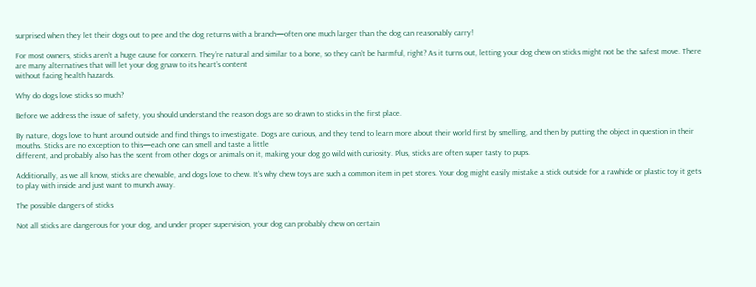surprised when they let their dogs out to pee and the dog returns with a branch—often one much larger than the dog can reasonably carry!

For most owners, sticks aren’t a huge cause for concern. They’re natural and similar to a bone, so they can’t be harmful, right? As it turns out, letting your dog chew on sticks might not be the safest move. There are many alternatives that will let your dog gnaw to its heart’s content
without facing health hazards.

Why do dogs love sticks so much?

Before we address the issue of safety, you should understand the reason dogs are so drawn to sticks in the first place.

By nature, dogs love to hunt around outside and find things to investigate. Dogs are curious, and they tend to learn more about their world first by smelling, and then by putting the object in question in their mouths. Sticks are no exception to this—each one can smell and taste a little
different, and probably also has the scent from other dogs or animals on it, making your dog go wild with curiosity. Plus, sticks are often super tasty to pups.

Additionally, as we all know, sticks are chewable, and dogs love to chew. It’s why chew toys are such a common item in pet stores. Your dog might easily mistake a stick outside for a rawhide or plastic toy it gets to play with inside and just want to munch away.

The possible dangers of sticks

Not all sticks are dangerous for your dog, and under proper supervision, your dog can probably chew on certain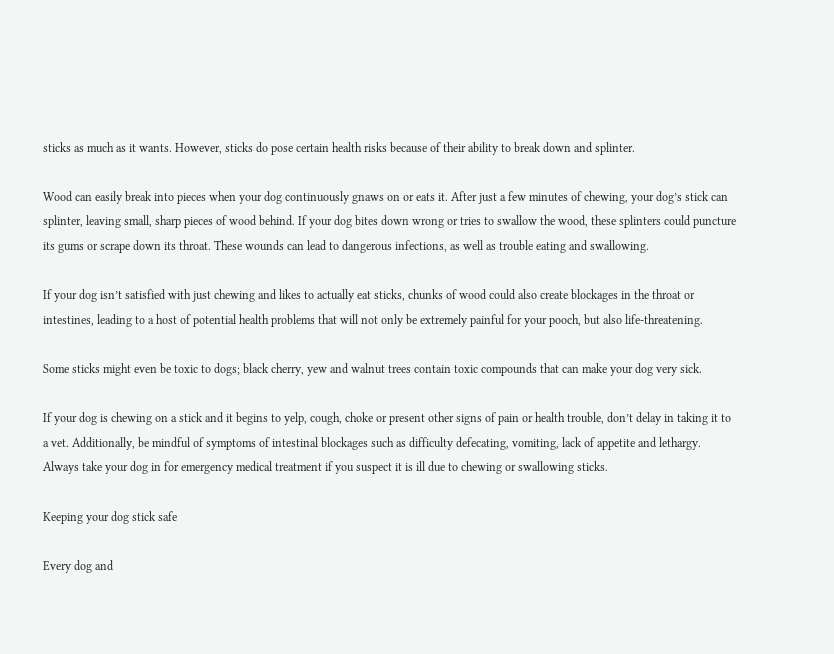sticks as much as it wants. However, sticks do pose certain health risks because of their ability to break down and splinter.

Wood can easily break into pieces when your dog continuously gnaws on or eats it. After just a few minutes of chewing, your dog’s stick can splinter, leaving small, sharp pieces of wood behind. If your dog bites down wrong or tries to swallow the wood, these splinters could puncture its gums or scrape down its throat. These wounds can lead to dangerous infections, as well as trouble eating and swallowing.

If your dog isn’t satisfied with just chewing and likes to actually eat sticks, chunks of wood could also create blockages in the throat or intestines, leading to a host of potential health problems that will not only be extremely painful for your pooch, but also life-threatening.

Some sticks might even be toxic to dogs; black cherry, yew and walnut trees contain toxic compounds that can make your dog very sick.

If your dog is chewing on a stick and it begins to yelp, cough, choke or present other signs of pain or health trouble, don’t delay in taking it to a vet. Additionally, be mindful of symptoms of intestinal blockages such as difficulty defecating, vomiting, lack of appetite and lethargy. Always take your dog in for emergency medical treatment if you suspect it is ill due to chewing or swallowing sticks.

Keeping your dog stick safe

Every dog and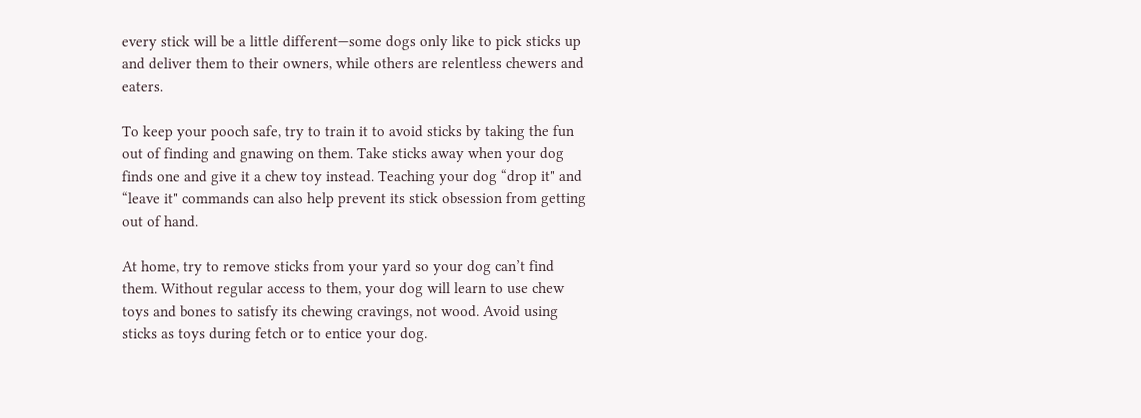every stick will be a little different—some dogs only like to pick sticks up and deliver them to their owners, while others are relentless chewers and eaters.

To keep your pooch safe, try to train it to avoid sticks by taking the fun out of finding and gnawing on them. Take sticks away when your dog finds one and give it a chew toy instead. Teaching your dog “drop it" and “leave it" commands can also help prevent its stick obsession from getting out of hand.

At home, try to remove sticks from your yard so your dog can’t find them. Without regular access to them, your dog will learn to use chew toys and bones to satisfy its chewing cravings, not wood. Avoid using sticks as toys during fetch or to entice your dog.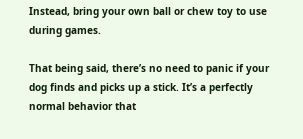Instead, bring your own ball or chew toy to use during games.

That being said, there’s no need to panic if your dog finds and picks up a stick. It’s a perfectly normal behavior that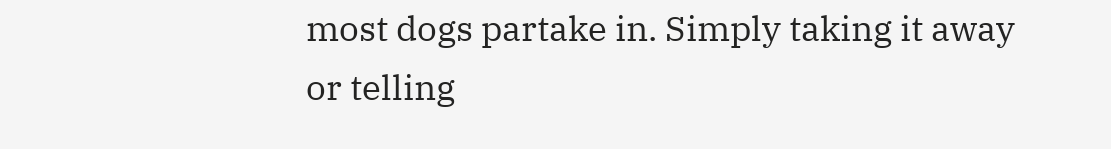most dogs partake in. Simply taking it away or telling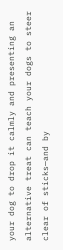your dog to drop it calmly and presenting an alternative treat can teach your dogs to steer clear of sticks—and by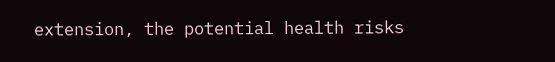extension, the potential health risks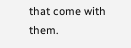that come with them.